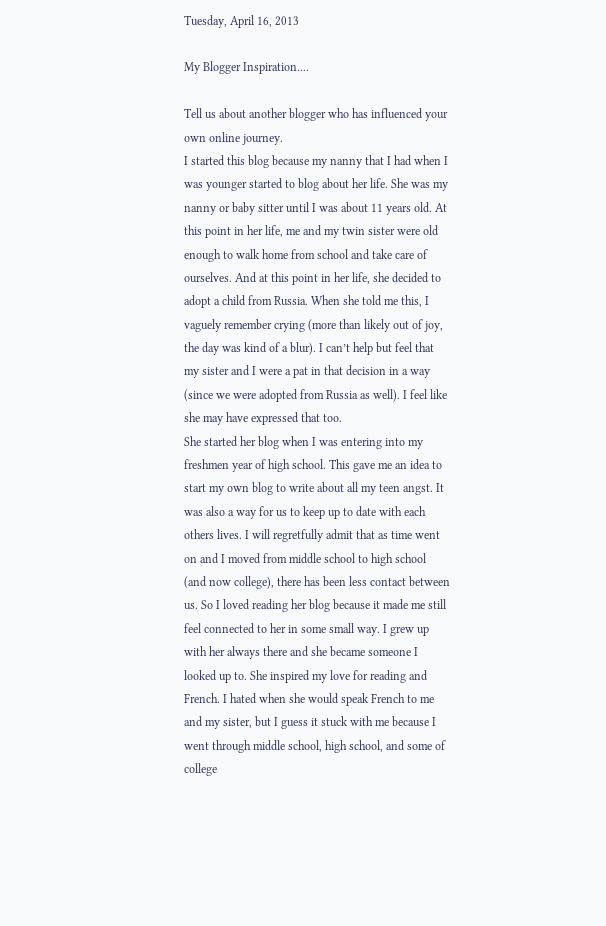Tuesday, April 16, 2013

My Blogger Inspiration....

Tell us about another blogger who has influenced your own online journey.
I started this blog because my nanny that I had when I was younger started to blog about her life. She was my nanny or baby sitter until I was about 11 years old. At this point in her life, me and my twin sister were old enough to walk home from school and take care of ourselves. And at this point in her life, she decided to adopt a child from Russia. When she told me this, I vaguely remember crying (more than likely out of joy, the day was kind of a blur). I can’t help but feel that my sister and I were a pat in that decision in a way (since we were adopted from Russia as well). I feel like she may have expressed that too.
She started her blog when I was entering into my freshmen year of high school. This gave me an idea to start my own blog to write about all my teen angst. It was also a way for us to keep up to date with each others lives. I will regretfully admit that as time went on and I moved from middle school to high school (and now college), there has been less contact between us. So I loved reading her blog because it made me still feel connected to her in some small way. I grew up with her always there and she became someone I looked up to. She inspired my love for reading and French. I hated when she would speak French to me and my sister, but I guess it stuck with me because I went through middle school, high school, and some of college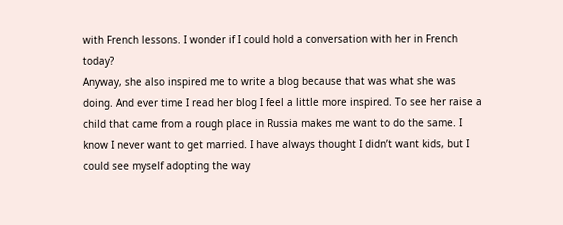with French lessons. I wonder if I could hold a conversation with her in French today?
Anyway, she also inspired me to write a blog because that was what she was doing. And ever time I read her blog I feel a little more inspired. To see her raise a child that came from a rough place in Russia makes me want to do the same. I know I never want to get married. I have always thought I didn’t want kids, but I could see myself adopting the way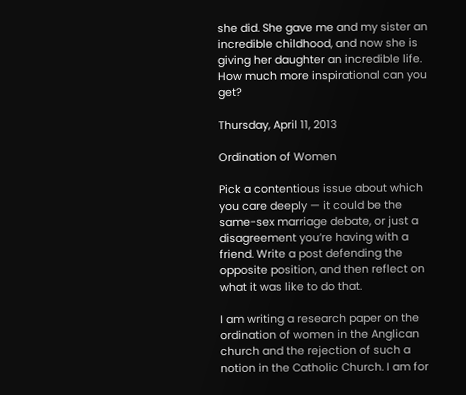she did. She gave me and my sister an incredible childhood, and now she is giving her daughter an incredible life. How much more inspirational can you get?

Thursday, April 11, 2013

Ordination of Women

Pick a contentious issue about which you care deeply — it could be the same-sex marriage debate, or just a disagreement you’re having with a friend. Write a post defending the opposite position, and then reflect on what it was like to do that.

I am writing a research paper on the ordination of women in the Anglican church and the rejection of such a notion in the Catholic Church. I am for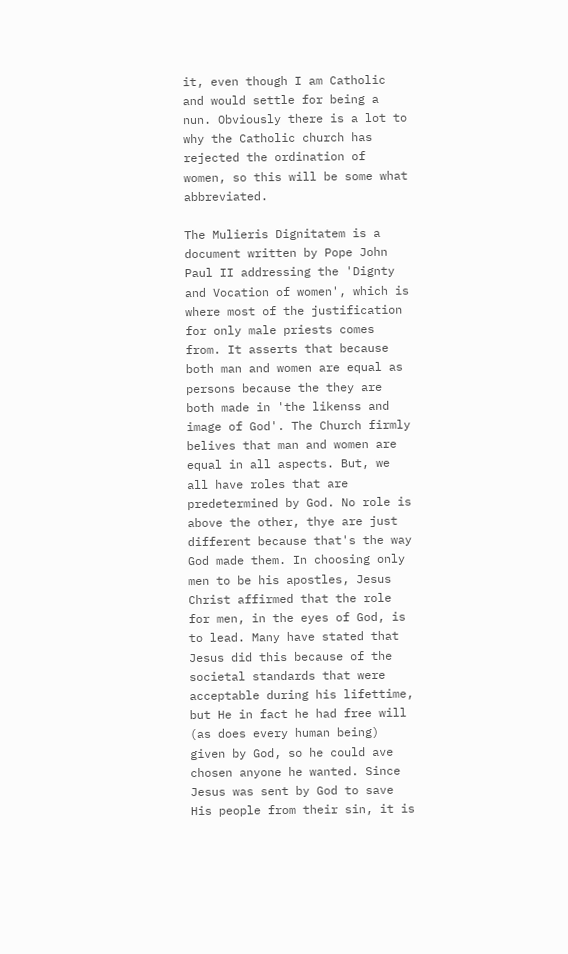it, even though I am Catholic and would settle for being a nun. Obviously there is a lot to why the Catholic church has rejected the ordination of women, so this will be some what abbreviated.

The Mulieris Dignitatem is a document written by Pope John Paul II addressing the 'Dignty and Vocation of women', which is where most of the justification for only male priests comes from. It asserts that because both man and women are equal as persons because the they are both made in 'the likenss and image of God'. The Church firmly belives that man and women are equal in all aspects. But, we all have roles that are predetermined by God. No role is above the other, thye are just different because that's the way God made them. In choosing only men to be his apostles, Jesus Christ affirmed that the role for men, in the eyes of God, is to lead. Many have stated that Jesus did this because of the societal standards that were acceptable during his lifettime, but He in fact he had free will (as does every human being) given by God, so he could ave chosen anyone he wanted. Since Jesus was sent by God to save His people from their sin, it is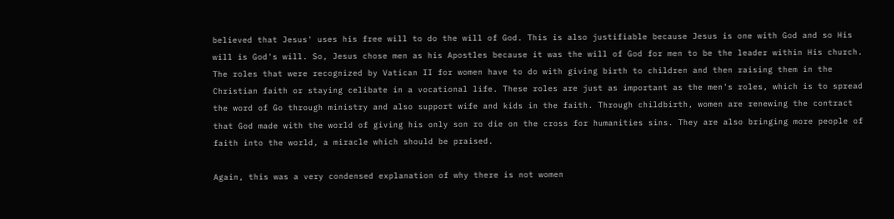believed that Jesus' uses his free will to do the will of God. This is also justifiable because Jesus is one with God and so His will is God's will. So, Jesus chose men as his Apostles because it was the will of God for men to be the leader within His church. The roles that were recognized by Vatican II for women have to do with giving birth to children and then raising them in the Christian faith or staying celibate in a vocational life. These roles are just as important as the men's roles, which is to spread the word of Go through ministry and also support wife and kids in the faith. Through childbirth, women are renewing the contract that God made with the world of giving his only son ro die on the cross for humanities sins. They are also bringing more people of faith into the world, a miracle which should be praised.

Again, this was a very condensed explanation of why there is not women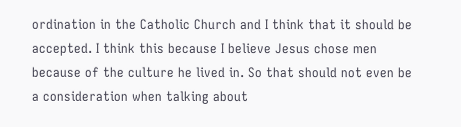ordination in the Catholic Church and I think that it should be accepted. I think this because I believe Jesus chose men because of the culture he lived in. So that should not even be a consideration when talking about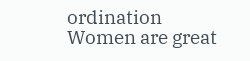ordination  Women are great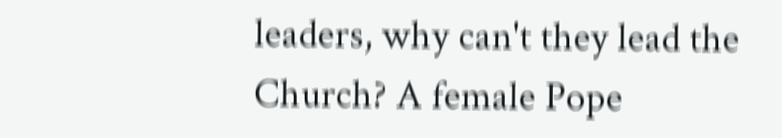leaders, why can't they lead the Church? A female Pope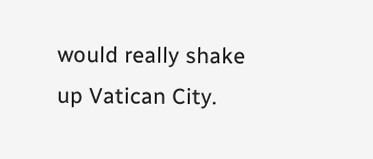would really shake up Vatican City.